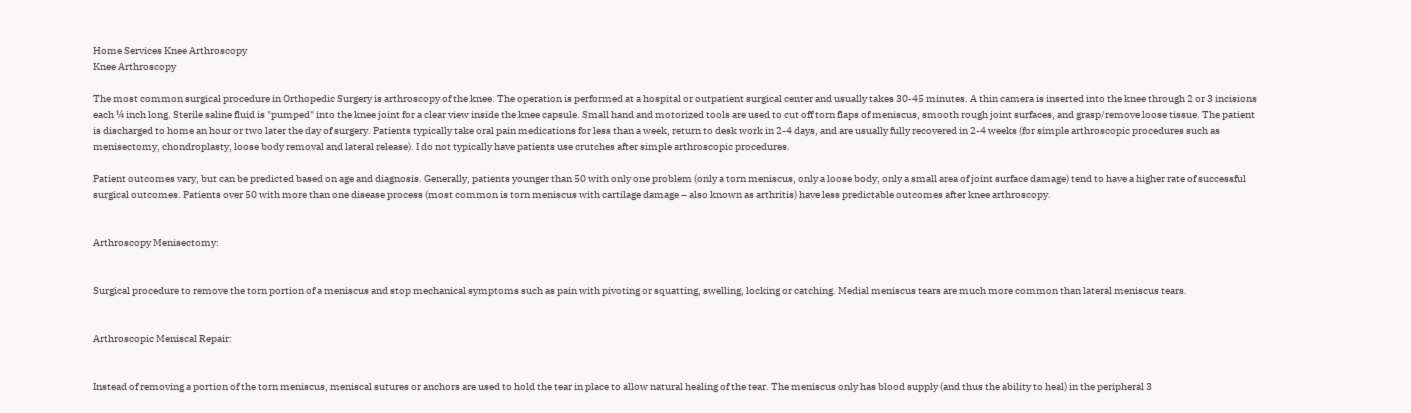Home Services Knee Arthroscopy
Knee Arthroscopy

The most common surgical procedure in Orthopedic Surgery is arthroscopy of the knee. The operation is performed at a hospital or outpatient surgical center and usually takes 30-45 minutes. A thin camera is inserted into the knee through 2 or 3 incisions each ¼ inch long. Sterile saline fluid is "pumped" into the knee joint for a clear view inside the knee capsule. Small hand and motorized tools are used to cut off torn flaps of meniscus, smooth rough joint surfaces, and grasp/remove loose tissue. The patient is discharged to home an hour or two later the day of surgery. Patients typically take oral pain medications for less than a week, return to desk work in 2-4 days, and are usually fully recovered in 2-4 weeks (for simple arthroscopic procedures such as menisectomy, chondroplasty, loose body removal and lateral release). I do not typically have patients use crutches after simple arthroscopic procedures.

Patient outcomes vary, but can be predicted based on age and diagnosis. Generally, patients younger than 50 with only one problem (only a torn meniscus, only a loose body, only a small area of joint surface damage) tend to have a higher rate of successful surgical outcomes. Patients over 50 with more than one disease process (most common is torn meniscus with cartilage damage – also known as arthritis) have less predictable outcomes after knee arthroscopy.


Arthroscopy Menisectomy:


Surgical procedure to remove the torn portion of a meniscus and stop mechanical symptoms such as pain with pivoting or squatting, swelling, locking or catching. Medial meniscus tears are much more common than lateral meniscus tears.


Arthroscopic Meniscal Repair:


Instead of removing a portion of the torn meniscus, meniscal sutures or anchors are used to hold the tear in place to allow natural healing of the tear. The meniscus only has blood supply (and thus the ability to heal) in the peripheral 3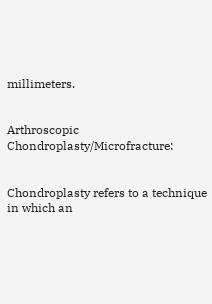millimeters.


Arthroscopic Chondroplasty/Microfracture:


Chondroplasty refers to a technique in which an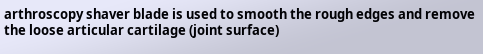arthroscopy shaver blade is used to smooth the rough edges and remove the loose articular cartilage (joint surface)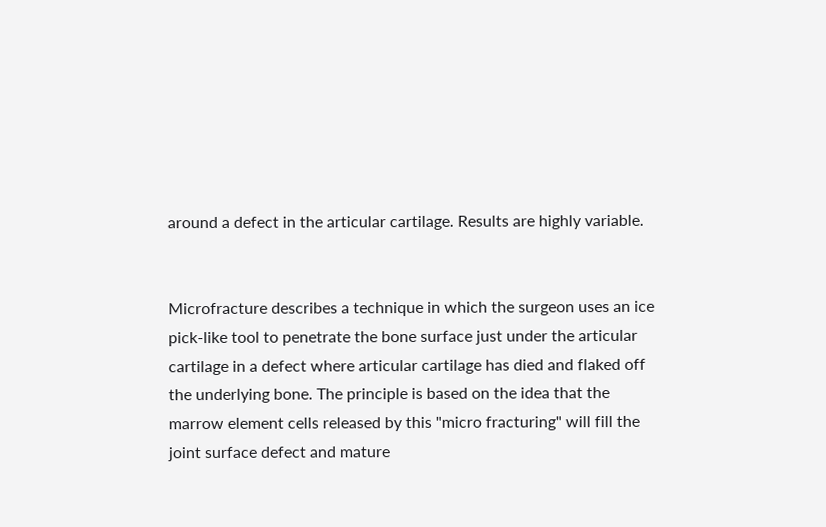around a defect in the articular cartilage. Results are highly variable.


Microfracture describes a technique in which the surgeon uses an ice pick-like tool to penetrate the bone surface just under the articular cartilage in a defect where articular cartilage has died and flaked off the underlying bone. The principle is based on the idea that the marrow element cells released by this "micro fracturing" will fill the joint surface defect and mature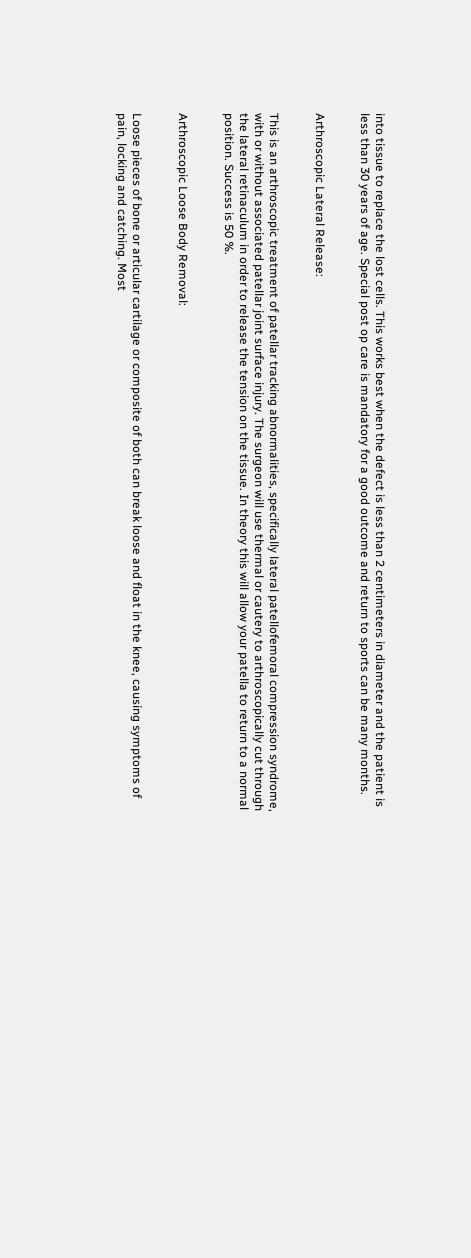into tissue to replace the lost cells. This works best when the defect is less than 2 centimeters in diameter and the patient is less than 30 years of age. Special post op care is mandatory for a good outcome and return to sports can be many months.


Arthroscopic Lateral Release:


This is an arthroscopic treatment of patellar tracking abnormalities, specifically lateral patellofemoral compression syndrome, with or without associated patellar joint surface injury. The surgeon will use thermal or cautery to arthroscopically cut through the lateral retinaculum in order to release the tension on the tissue. In theory this will allow your patella to return to a normal position. Success is 50 %.


Arthroscopic Loose Body Removal:


Loose pieces of bone or articular cartilage or composite of both can break loose and float in the knee, causing symptoms of pain, locking and catching. Most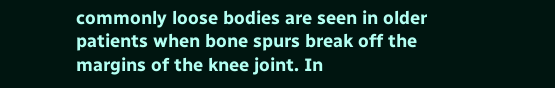commonly loose bodies are seen in older patients when bone spurs break off the margins of the knee joint. In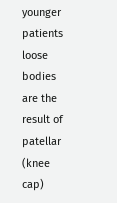younger patients loose bodies are the result of patellar (knee cap)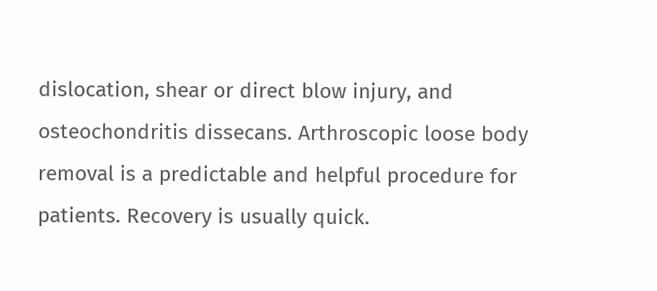dislocation, shear or direct blow injury, and osteochondritis dissecans. Arthroscopic loose body removal is a predictable and helpful procedure for patients. Recovery is usually quick.